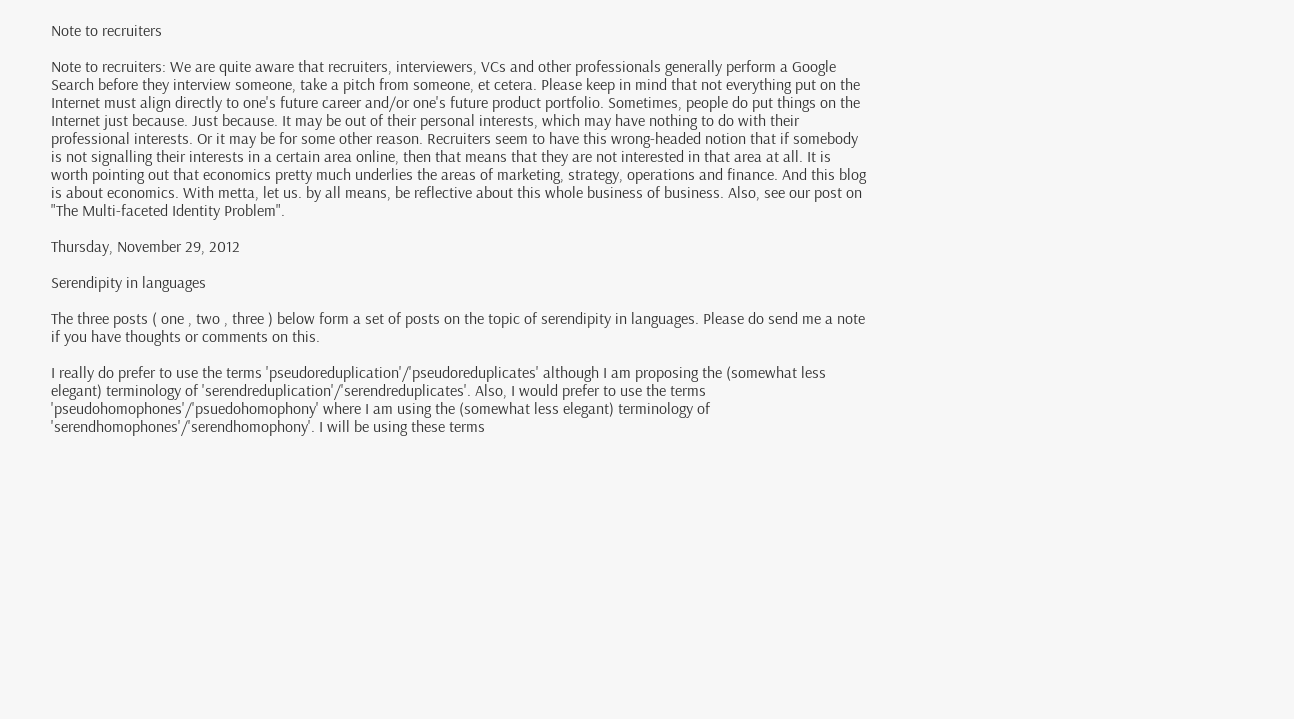Note to recruiters

Note to recruiters: We are quite aware that recruiters, interviewers, VCs and other professionals generally perform a Google Search before they interview someone, take a pitch from someone, et cetera. Please keep in mind that not everything put on the Internet must align directly to one's future career and/or one's future product portfolio. Sometimes, people do put things on the Internet just because. Just because. It may be out of their personal interests, which may have nothing to do with their professional interests. Or it may be for some other reason. Recruiters seem to have this wrong-headed notion that if somebody is not signalling their interests in a certain area online, then that means that they are not interested in that area at all. It is worth pointing out that economics pretty much underlies the areas of marketing, strategy, operations and finance. And this blog is about economics. With metta, let us. by all means, be reflective about this whole business of business. Also, see our post on "The Multi-faceted Identity Problem".

Thursday, November 29, 2012

Serendipity in languages

The three posts ( one , two , three ) below form a set of posts on the topic of serendipity in languages. Please do send me a note if you have thoughts or comments on this.

I really do prefer to use the terms 'pseudoreduplication'/'pseudoreduplicates' although I am proposing the (somewhat less elegant) terminology of 'serendreduplication'/'serendreduplicates'. Also, I would prefer to use the terms 'pseudohomophones'/'psuedohomophony' where I am using the (somewhat less elegant) terminology of 'serendhomophones'/'serendhomophony'. I will be using these terms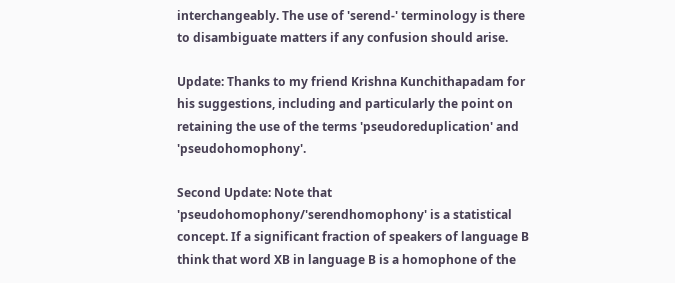interchangeably. The use of 'serend-' terminology is there to disambiguate matters if any confusion should arise.

Update: Thanks to my friend Krishna Kunchithapadam for his suggestions, including and particularly the point on retaining the use of the terms 'pseudoreduplication' and 'pseudohomophony'.

Second Update: Note that 'pseudohomophony/'serendhomophony' is a statistical concept. If a significant fraction of speakers of language B think that word XB in language B is a homophone of the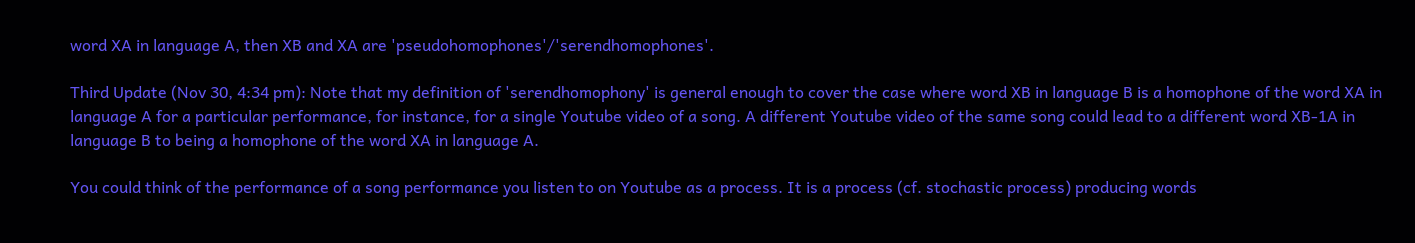word XA in language A, then XB and XA are 'pseudohomophones'/'serendhomophones'.

Third Update (Nov 30, 4:34 pm): Note that my definition of 'serendhomophony' is general enough to cover the case where word XB in language B is a homophone of the word XA in language A for a particular performance, for instance, for a single Youtube video of a song. A different Youtube video of the same song could lead to a different word XB-1A in language B to being a homophone of the word XA in language A.

You could think of the performance of a song performance you listen to on Youtube as a process. It is a process (cf. stochastic process) producing words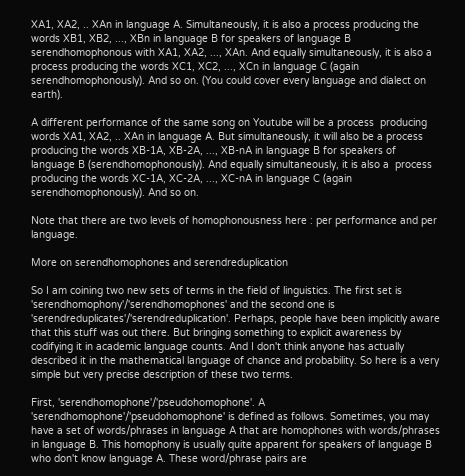XA1, XA2, .. XAn in language A. Simultaneously, it is also a process producing the words XB1, XB2, ..., XBn in language B for speakers of language B serendhomophonous with XA1, XA2, ..., XAn. And equally simultaneously, it is also a  process producing the words XC1, XC2, ..., XCn in language C (again serendhomophonously). And so on. (You could cover every language and dialect on earth).

A different performance of the same song on Youtube will be a process  producing words XA1, XA2, .. XAn in language A. But simultaneously, it will also be a process producing the words XB-1A, XB-2A, ..., XB-nA in language B for speakers of language B (serendhomophonously). And equally simultaneously, it is also a  process producing the words XC-1A, XC-2A, ..., XC-nA in language C (again serendhomophonously). And so on.

Note that there are two levels of homophonousness here : per performance and per language.

More on serendhomophones and serendreduplication

So I am coining two new sets of terms in the field of linguistics. The first set is 'serendhomophony'/'serendhomophones' and the second one is 'serendreduplicates'/'serendreduplication'. Perhaps, people have been implicitly aware that this stuff was out there. But bringing something to explicit awareness by codifying it in academic language counts. And I don't think anyone has actually described it in the mathematical language of chance and probability. So here is a very simple but very precise description of these two terms.

First, 'serendhomophone'/'pseudohomophone'. A 'serendhomophone'/'pseudohomophone' is defined as follows. Sometimes, you may have a set of words/phrases in language A that are homophones with words/phrases in language B. This homophony is usually quite apparent for speakers of language B who don't know language A. These word/phrase pairs are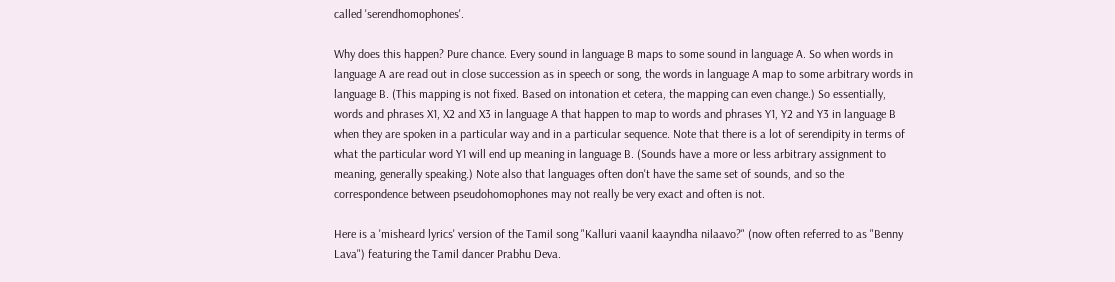called 'serendhomophones'.

Why does this happen? Pure chance. Every sound in language B maps to some sound in language A. So when words in language A are read out in close succession as in speech or song, the words in language A map to some arbitrary words in language B. (This mapping is not fixed. Based on intonation et cetera, the mapping can even change.) So essentially, words and phrases X1, X2 and X3 in language A that happen to map to words and phrases Y1, Y2 and Y3 in language B when they are spoken in a particular way and in a particular sequence. Note that there is a lot of serendipity in terms of what the particular word Y1 will end up meaning in language B. (Sounds have a more or less arbitrary assignment to meaning, generally speaking.) Note also that languages often don't have the same set of sounds, and so the correspondence between pseudohomophones may not really be very exact and often is not.

Here is a 'misheard lyrics' version of the Tamil song "Kalluri vaanil kaayndha nilaavo?" (now often referred to as "Benny Lava") featuring the Tamil dancer Prabhu Deva.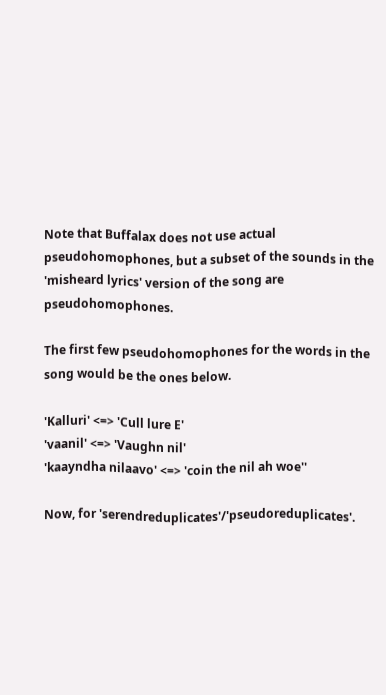Note that Buffalax does not use actual pseudohomophones, but a subset of the sounds in the 'misheard lyrics' version of the song are pseudohomophones.

The first few pseudohomophones for the words in the song would be the ones below.

'Kalluri' <=> 'Cull lure E'
'vaanil' <=> 'Vaughn nil'
'kaayndha nilaavo' <=> 'coin the nil ah woe''

Now, for 'serendreduplicates'/'pseudoreduplicates'.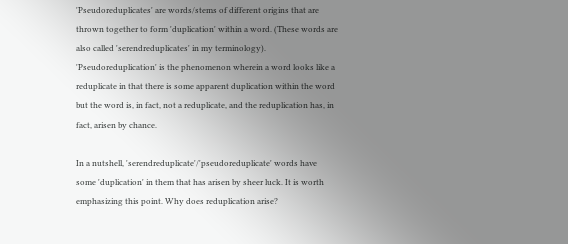'Pseudoreduplicates' are words/stems of different origins that are thrown together to form 'duplication' within a word. (These words are also called 'serendreduplicates' in my terminology). 'Pseudoreduplication' is the phenomenon wherein a word looks like a reduplicate in that there is some apparent duplication within the word but the word is, in fact, not a reduplicate, and the reduplication has, in fact, arisen by chance.

In a nutshell, 'serendreduplicate'/'pseudoreduplicate' words have some 'duplication' in them that has arisen by sheer luck. It is worth emphasizing this point. Why does reduplication arise?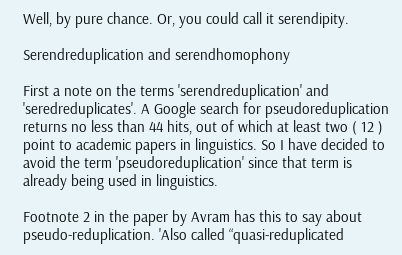Well, by pure chance. Or, you could call it serendipity.

Serendreduplication and serendhomophony

First a note on the terms 'serendreduplication' and 'seredreduplicates'. A Google search for pseudoreduplication returns no less than 44 hits, out of which at least two ( 12 ) point to academic papers in linguistics. So I have decided to avoid the term 'pseudoreduplication' since that term is already being used in linguistics.

Footnote 2 in the paper by Avram has this to say about pseudo-reduplication. 'Also called “quasi-reduplicated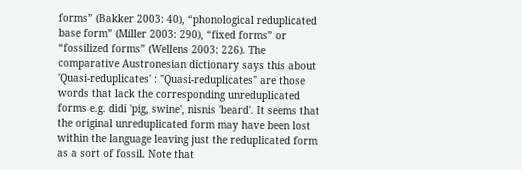forms” (Bakker 2003: 40), “phonological reduplicated base form” (Miller 2003: 290), “fixed forms” or “fossilized forms” (Wellens 2003: 226). The comparative Austronesian dictionary says this about 'Quasi-reduplicates' : "Quasi-reduplicates" are those words that lack the corresponding unreduplicated forms e.g. didi 'pig, swine', nisnis 'beard'. It seems that the original unreduplicated form may have been lost within the language leaving just the reduplicated form as a sort of fossil. Note that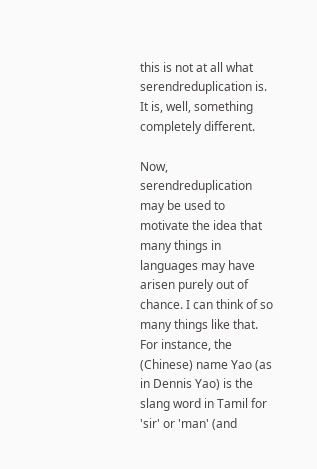this is not at all what serendreduplication is. It is, well, something completely different.

Now, serendreduplication may be used to motivate the idea that many things in languages may have arisen purely out of chance. I can think of so many things like that. For instance, the (Chinese) name Yao (as in Dennis Yao) is the slang word in Tamil for 'sir' or 'man' (and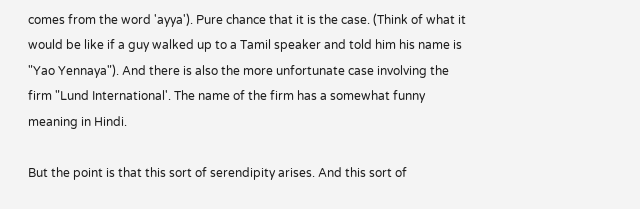comes from the word 'ayya'). Pure chance that it is the case. (Think of what it would be like if a guy walked up to a Tamil speaker and told him his name is "Yao Yennaya"). And there is also the more unfortunate case involving the firm "Lund International'. The name of the firm has a somewhat funny meaning in Hindi.

But the point is that this sort of serendipity arises. And this sort of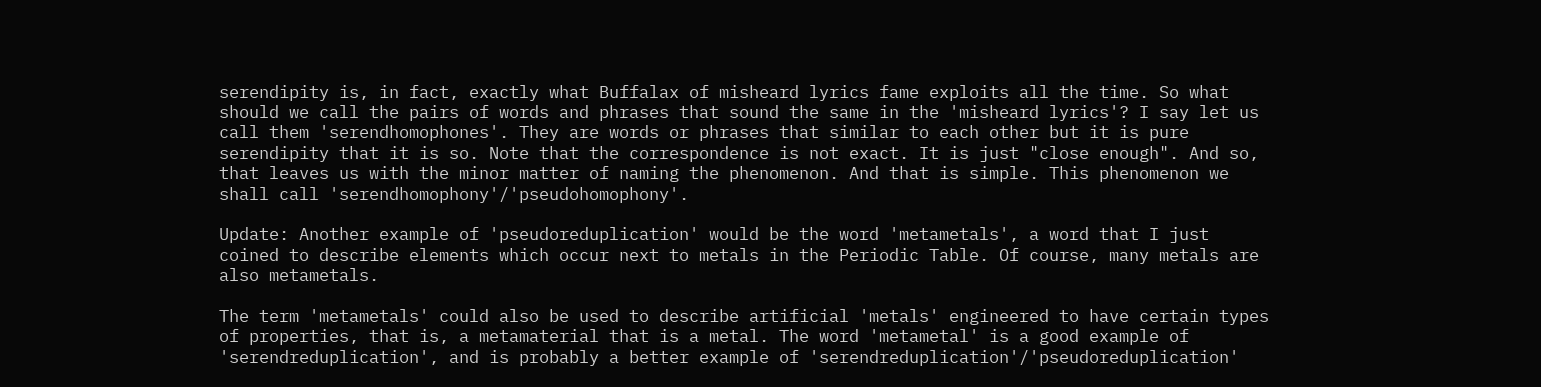serendipity is, in fact, exactly what Buffalax of misheard lyrics fame exploits all the time. So what should we call the pairs of words and phrases that sound the same in the 'misheard lyrics'? I say let us call them 'serendhomophones'. They are words or phrases that similar to each other but it is pure serendipity that it is so. Note that the correspondence is not exact. It is just "close enough". And so, that leaves us with the minor matter of naming the phenomenon. And that is simple. This phenomenon we shall call 'serendhomophony'/'pseudohomophony'.

Update: Another example of 'pseudoreduplication' would be the word 'metametals', a word that I just coined to describe elements which occur next to metals in the Periodic Table. Of course, many metals are also metametals.

The term 'metametals' could also be used to describe artificial 'metals' engineered to have certain types of properties, that is, a metamaterial that is a metal. The word 'metametal' is a good example of 'serendreduplication', and is probably a better example of 'serendreduplication'/'pseudoreduplication'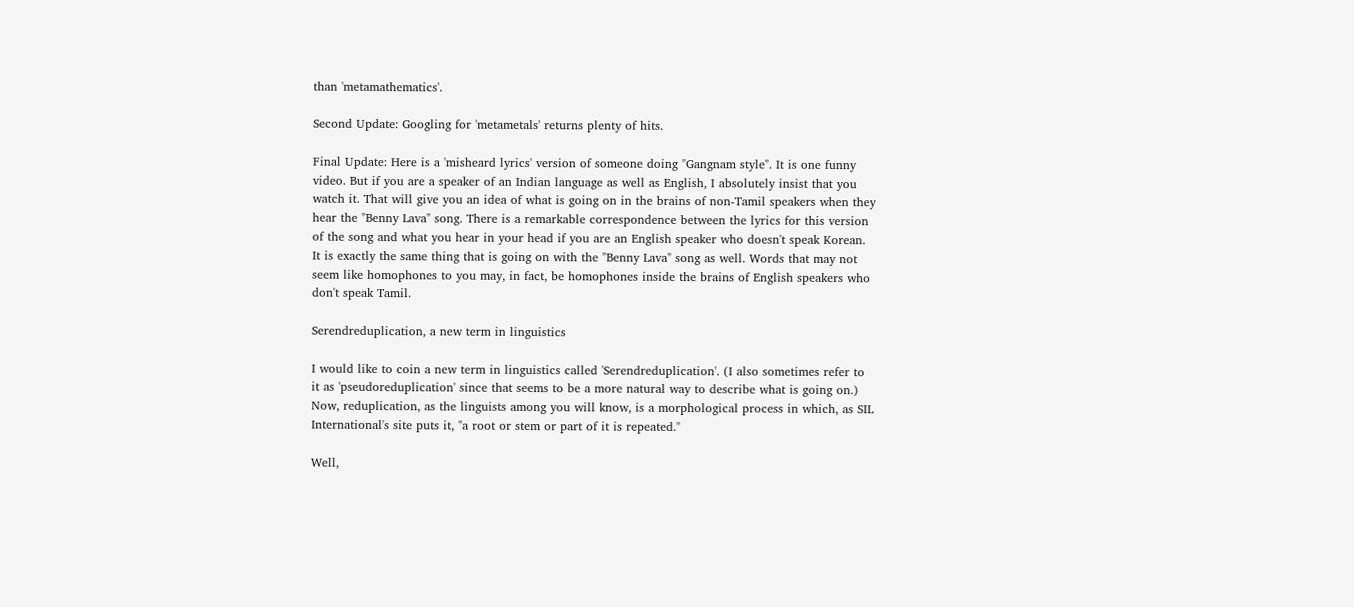than 'metamathematics'.

Second Update: Googling for 'metametals' returns plenty of hits.

Final Update: Here is a 'misheard lyrics' version of someone doing "Gangnam style". It is one funny video. But if you are a speaker of an Indian language as well as English, I absolutely insist that you watch it. That will give you an idea of what is going on in the brains of non-Tamil speakers when they hear the "Benny Lava" song. There is a remarkable correspondence between the lyrics for this version of the song and what you hear in your head if you are an English speaker who doesn't speak Korean. It is exactly the same thing that is going on with the "Benny Lava" song as well. Words that may not seem like homophones to you may, in fact, be homophones inside the brains of English speakers who don't speak Tamil.

Serendreduplication, a new term in linguistics

I would like to coin a new term in linguistics called 'Serendreduplication'. (I also sometimes refer to it as 'pseudoreduplication' since that seems to be a more natural way to describe what is going on.) Now, reduplication, as the linguists among you will know, is a morphological process in which, as SIL International's site puts it, "a root or stem or part of it is repeated."

Well,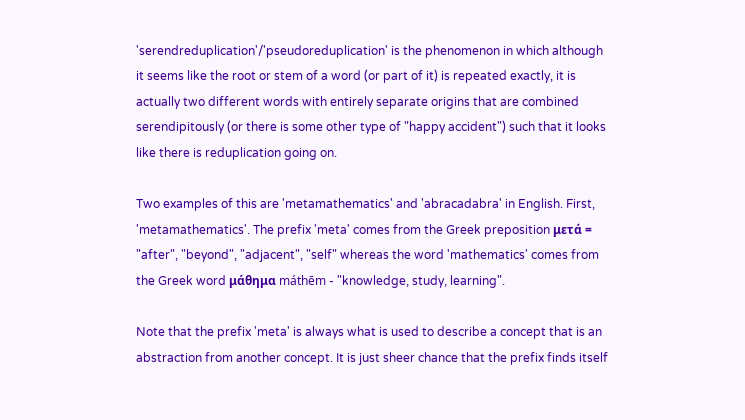'serendreduplication'/'pseudoreduplication' is the phenomenon in which although it seems like the root or stem of a word (or part of it) is repeated exactly, it is actually two different words with entirely separate origins that are combined serendipitously (or there is some other type of "happy accident") such that it looks like there is reduplication going on.

Two examples of this are 'metamathematics' and 'abracadabra' in English. First, 'metamathematics'. The prefix 'meta' comes from the Greek preposition μετά = "after", "beyond", "adjacent", "self" whereas the word 'mathematics' comes from the Greek word μάθημα máthēm - "knowledge, study, learning".

Note that the prefix 'meta' is always what is used to describe a concept that is an abstraction from another concept. It is just sheer chance that the prefix finds itself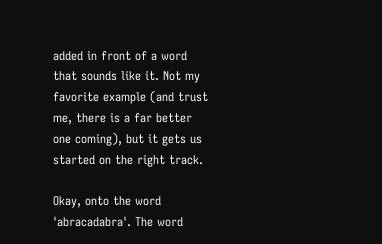added in front of a word that sounds like it. Not my favorite example (and trust me, there is a far better one coming), but it gets us started on the right track.

Okay, onto the word 'abracadabra'. The word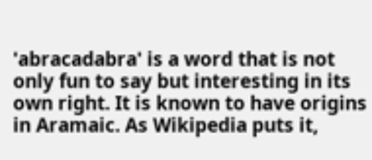'abracadabra' is a word that is not only fun to say but interesting in its own right. It is known to have origins in Aramaic. As Wikipedia puts it,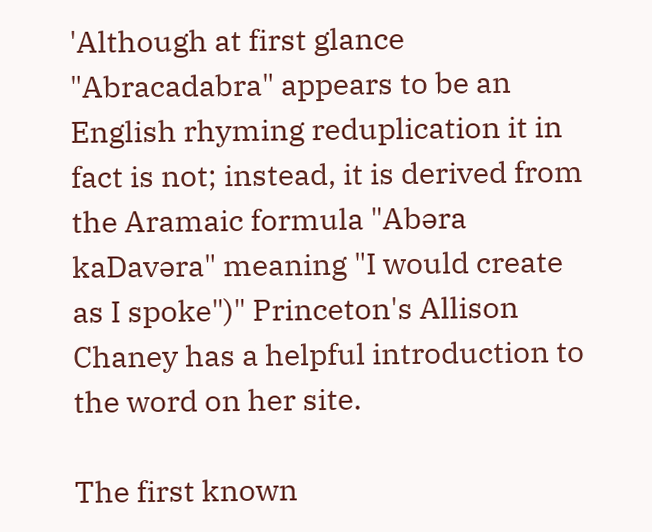'Although at first glance "Abracadabra" appears to be an English rhyming reduplication it in fact is not; instead, it is derived from the Aramaic formula "Abəra kaDavəra" meaning "I would create as I spoke")" Princeton's Allison Chaney has a helpful introduction to the word on her site.

The first known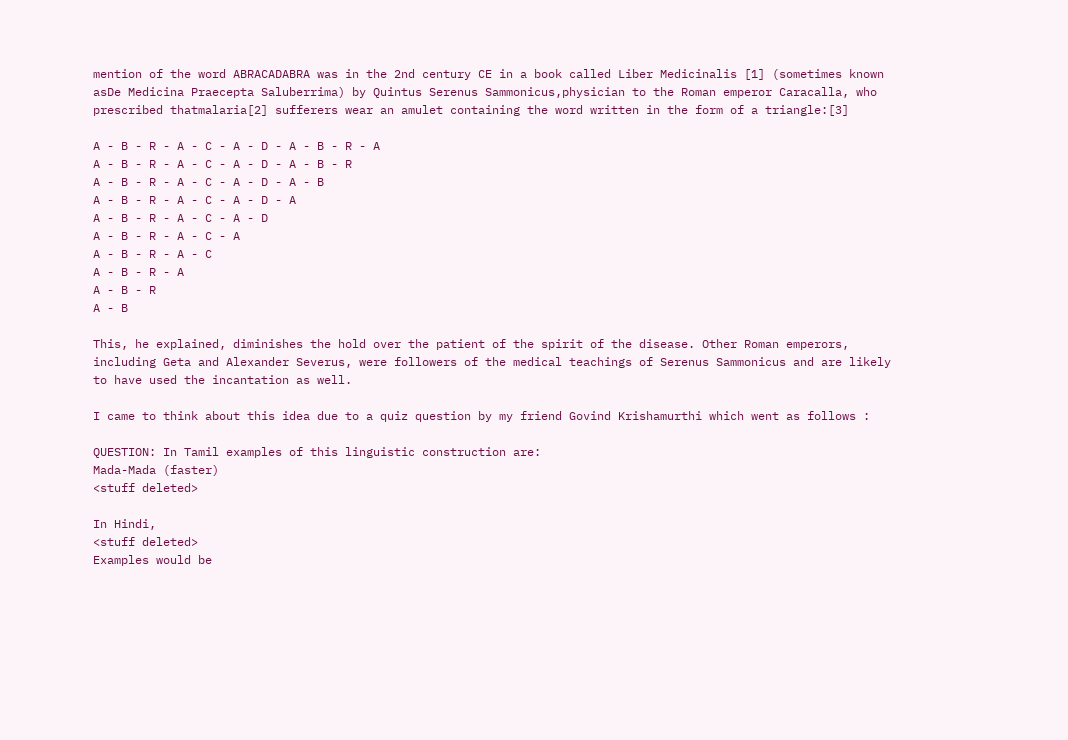mention of the word ABRACADABRA was in the 2nd century CE in a book called Liber Medicinalis [1] (sometimes known asDe Medicina Praecepta Saluberrima) by Quintus Serenus Sammonicus,physician to the Roman emperor Caracalla, who prescribed thatmalaria[2] sufferers wear an amulet containing the word written in the form of a triangle:[3]

A - B - R - A - C - A - D - A - B - R - A
A - B - R - A - C - A - D - A - B - R
A - B - R - A - C - A - D - A - B
A - B - R - A - C - A - D - A
A - B - R - A - C - A - D
A - B - R - A - C - A
A - B - R - A - C
A - B - R - A
A - B - R
A - B

This, he explained, diminishes the hold over the patient of the spirit of the disease. Other Roman emperors, including Geta and Alexander Severus, were followers of the medical teachings of Serenus Sammonicus and are likely to have used the incantation as well.

I came to think about this idea due to a quiz question by my friend Govind Krishamurthi which went as follows :

QUESTION: In Tamil examples of this linguistic construction are:
Mada-Mada (faster)
<stuff deleted>

In Hindi,
<stuff deleted>
Examples would be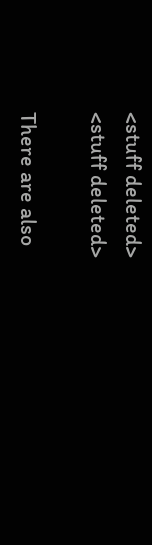<stuff deleted>
<stuff deleted>

There are also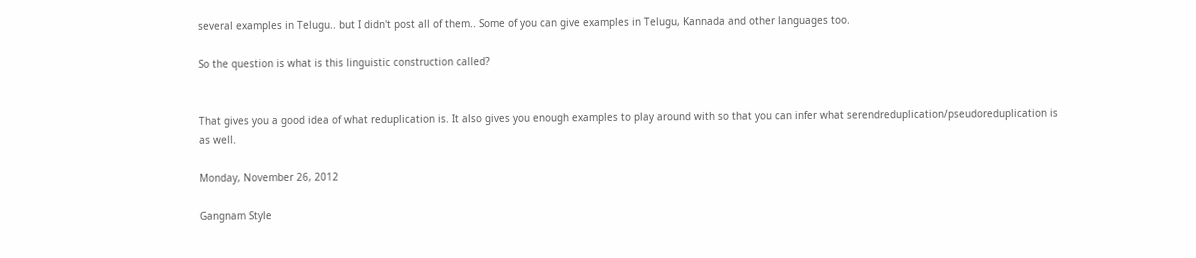several examples in Telugu.. but I didn't post all of them.. Some of you can give examples in Telugu, Kannada and other languages too.

So the question is what is this linguistic construction called?


That gives you a good idea of what reduplication is. It also gives you enough examples to play around with so that you can infer what serendreduplication/pseudoreduplication is as well.

Monday, November 26, 2012

Gangnam Style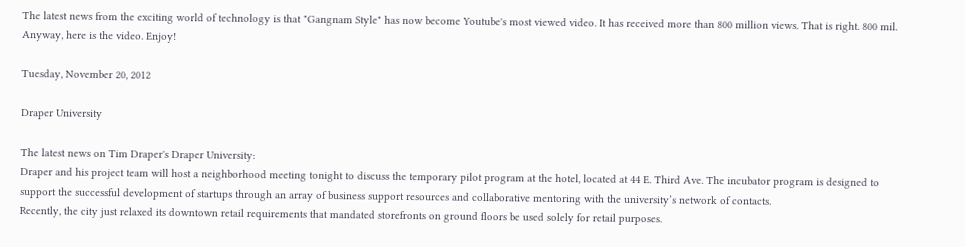The latest news from the exciting world of technology is that "Gangnam Style" has now become Youtube's most viewed video. It has received more than 800 million views. That is right. 800 mil. Anyway, here is the video. Enjoy!

Tuesday, November 20, 2012

Draper University

The latest news on Tim Draper's Draper University:
Draper and his project team will host a neighborhood meeting tonight to discuss the temporary pilot program at the hotel, located at 44 E. Third Ave. The incubator program is designed to support the successful development of startups through an array of business support resources and collaborative mentoring with the university’s network of contacts.
Recently, the city just relaxed its downtown retail requirements that mandated storefronts on ground floors be used solely for retail purposes.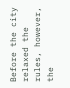Before the city relaxed the rules, however, the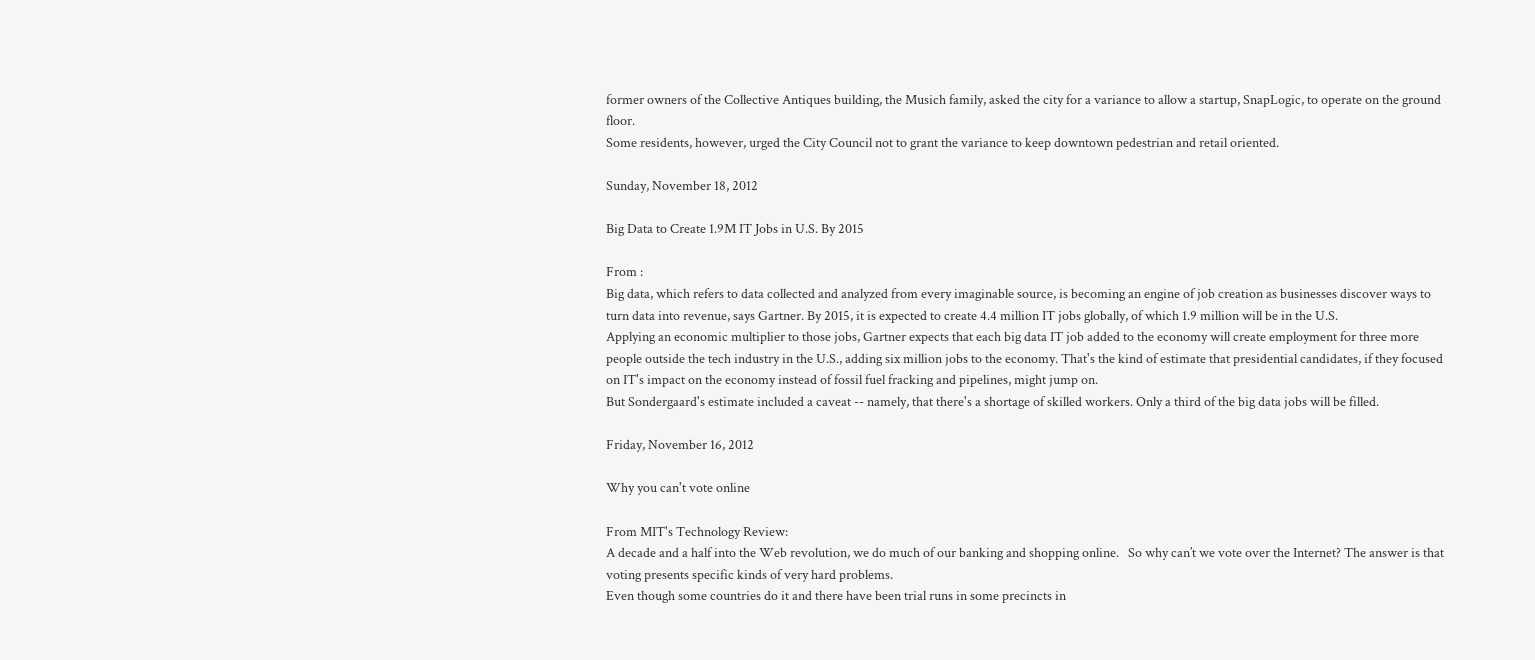former owners of the Collective Antiques building, the Musich family, asked the city for a variance to allow a startup, SnapLogic, to operate on the ground floor.
Some residents, however, urged the City Council not to grant the variance to keep downtown pedestrian and retail oriented.

Sunday, November 18, 2012

Big Data to Create 1.9M IT Jobs in U.S. By 2015

From :
Big data, which refers to data collected and analyzed from every imaginable source, is becoming an engine of job creation as businesses discover ways to turn data into revenue, says Gartner. By 2015, it is expected to create 4.4 million IT jobs globally, of which 1.9 million will be in the U.S.
Applying an economic multiplier to those jobs, Gartner expects that each big data IT job added to the economy will create employment for three more people outside the tech industry in the U.S., adding six million jobs to the economy. That's the kind of estimate that presidential candidates, if they focused on IT's impact on the economy instead of fossil fuel fracking and pipelines, might jump on.
But Sondergaard's estimate included a caveat -- namely, that there's a shortage of skilled workers. Only a third of the big data jobs will be filled.

Friday, November 16, 2012

Why you can't vote online

From MIT's Technology Review:
A decade and a half into the Web revolution, we do much of our banking and shopping online.   So why can’t we vote over the Internet? The answer is that voting presents specific kinds of very hard problems.
Even though some countries do it and there have been trial runs in some precincts in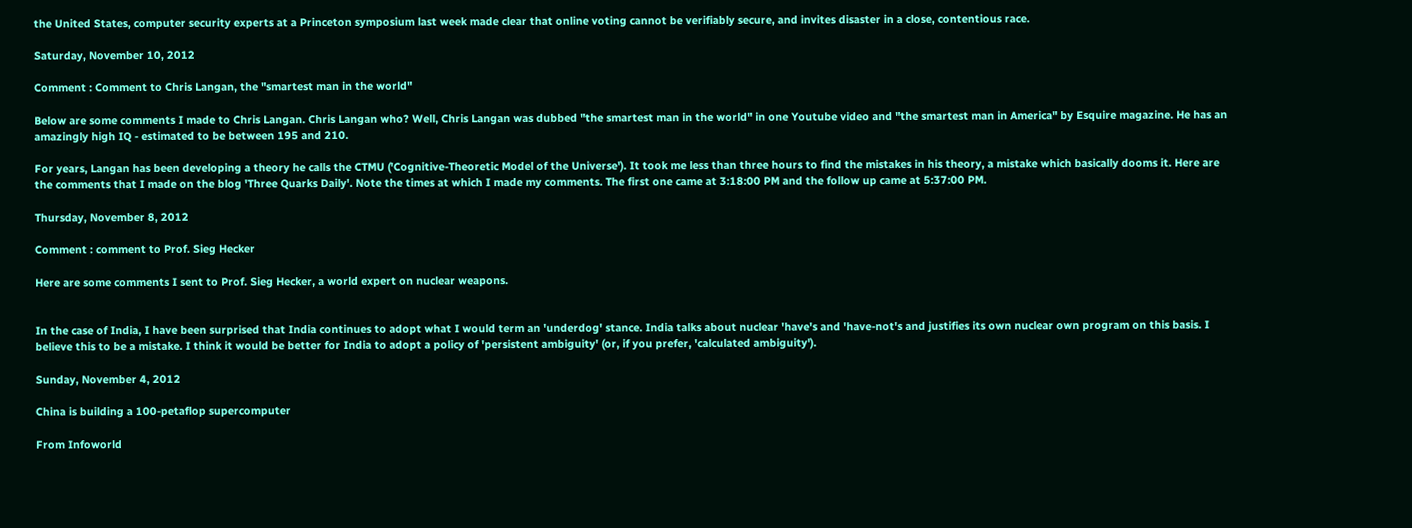the United States, computer security experts at a Princeton symposium last week made clear that online voting cannot be verifiably secure, and invites disaster in a close, contentious race.

Saturday, November 10, 2012

Comment : Comment to Chris Langan, the "smartest man in the world"

Below are some comments I made to Chris Langan. Chris Langan who? Well, Chris Langan was dubbed "the smartest man in the world" in one Youtube video and "the smartest man in America" by Esquire magazine. He has an amazingly high IQ - estimated to be between 195 and 210.

For years, Langan has been developing a theory he calls the CTMU ('Cognitive-Theoretic Model of the Universe'). It took me less than three hours to find the mistakes in his theory, a mistake which basically dooms it. Here are the comments that I made on the blog 'Three Quarks Daily'. Note the times at which I made my comments. The first one came at 3:18:00 PM and the follow up came at 5:37:00 PM.

Thursday, November 8, 2012

Comment : comment to Prof. Sieg Hecker

Here are some comments I sent to Prof. Sieg Hecker, a world expert on nuclear weapons.


In the case of India, I have been surprised that India continues to adopt what I would term an 'underdog' stance. India talks about nuclear 'have's and 'have-not's and justifies its own nuclear own program on this basis. I believe this to be a mistake. I think it would be better for India to adopt a policy of 'persistent ambiguity' (or, if you prefer, 'calculated ambiguity').

Sunday, November 4, 2012

China is building a 100-petaflop supercomputer

From Infoworld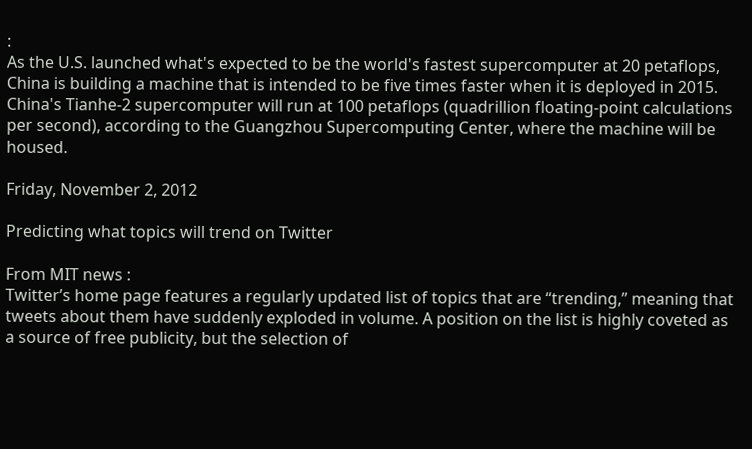:
As the U.S. launched what's expected to be the world's fastest supercomputer at 20 petaflops, China is building a machine that is intended to be five times faster when it is deployed in 2015.
China's Tianhe-2 supercomputer will run at 100 petaflops (quadrillion floating-point calculations per second), according to the Guangzhou Supercomputing Center, where the machine will be housed.

Friday, November 2, 2012

Predicting what topics will trend on Twitter

From MIT news :
Twitter’s home page features a regularly updated list of topics that are “trending,” meaning that tweets about them have suddenly exploded in volume. A position on the list is highly coveted as a source of free publicity, but the selection of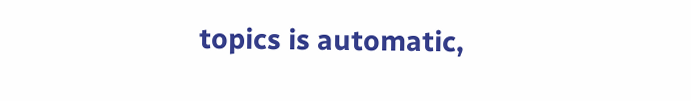topics is automatic,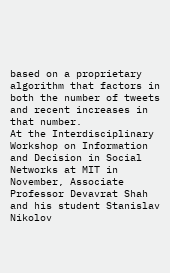based on a proprietary algorithm that factors in both the number of tweets and recent increases in that number.
At the Interdisciplinary Workshop on Information and Decision in Social Networks at MIT in November, Associate Professor Devavrat Shah and his student Stanislav Nikolov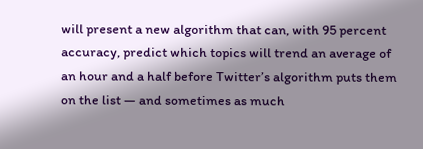will present a new algorithm that can, with 95 percent accuracy, predict which topics will trend an average of an hour and a half before Twitter’s algorithm puts them on the list — and sometimes as much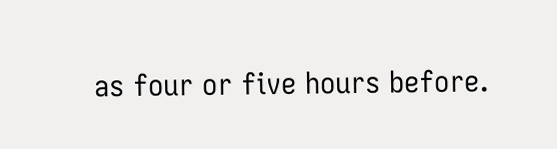as four or five hours before.